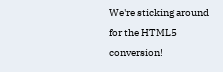We're sticking around for the HTML5 conversion!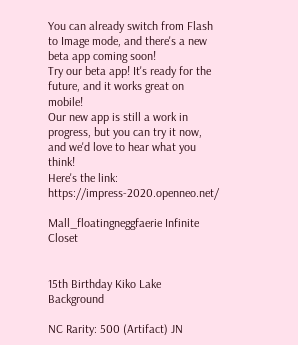You can already switch from Flash to Image mode, and there's a new beta app coming soon!
Try our beta app! It's ready for the future, and it works great on mobile!
Our new app is still a work in progress, but you can try it now, and we'd love to hear what you think!
Here's the link: https://impress-2020.openneo.net/

Mall_floatingneggfaerie Infinite Closet


15th Birthday Kiko Lake Background

NC Rarity: 500 (Artifact) JN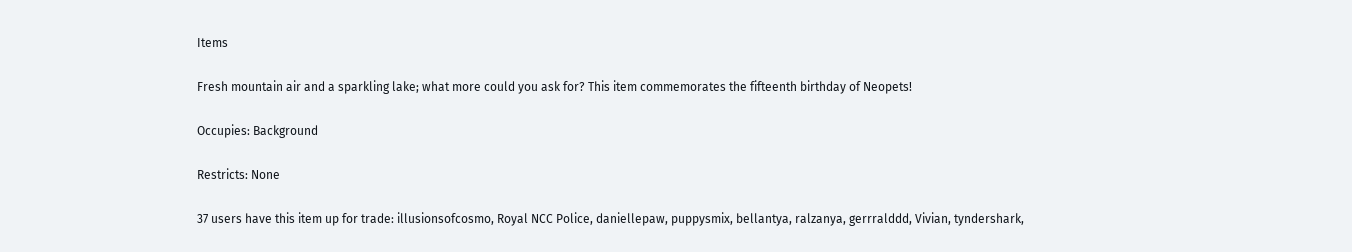Items

Fresh mountain air and a sparkling lake; what more could you ask for? This item commemorates the fifteenth birthday of Neopets!

Occupies: Background

Restricts: None

37 users have this item up for trade: illusionsofcosmo, Royal NCC Police, daniellepaw, puppysmix, bellantya, ralzanya, gerrralddd, Vivian, tyndershark,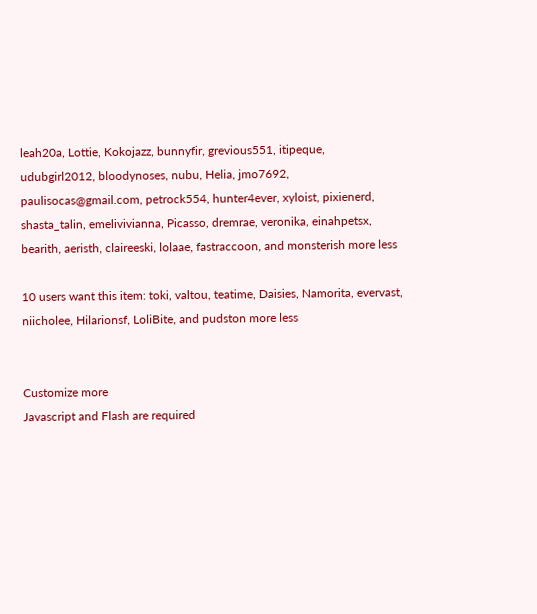leah20a, Lottie, Kokojazz, bunnyfir, grevious551, itipeque, udubgirl2012, bloodynoses, nubu, Helia, jmo7692, paulisocas@gmail.com, petrock554, hunter4ever, xyloist, pixienerd, shasta_talin, emelivivianna, Picasso, dremrae, veronika, einahpetsx, bearith, aeristh, claireeski, lolaae, fastraccoon, and monsterish more less

10 users want this item: toki, valtou, teatime, Daisies, Namorita, evervast, niicholee, Hilarionsf, LoliBite, and pudston more less


Customize more
Javascript and Flash are required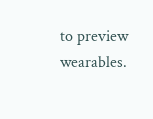to preview wearables.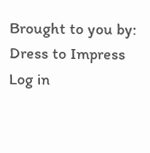Brought to you by:
Dress to Impress
Log in